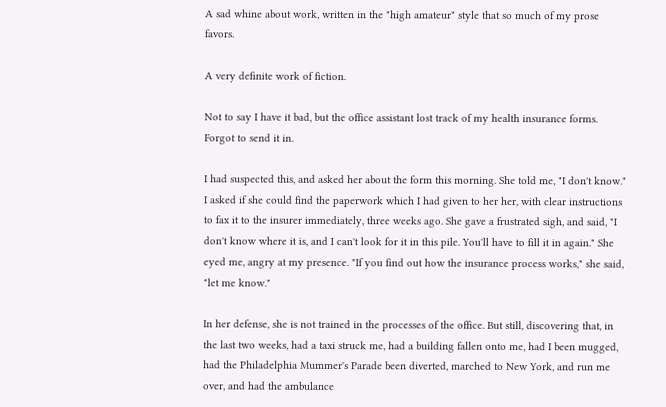A sad whine about work, written in the "high amateur" style that so much of my prose favors.

A very definite work of fiction.

Not to say I have it bad, but the office assistant lost track of my health insurance forms. Forgot to send it in.

I had suspected this, and asked her about the form this morning. She told me, "I don't know." I asked if she could find the paperwork which I had given to her her, with clear instructions to fax it to the insurer immediately, three weeks ago. She gave a frustrated sigh, and said, "I don't know where it is, and I can't look for it in this pile. You'll have to fill it in again." She eyed me, angry at my presence. "If you find out how the insurance process works," she said, "let me know."

In her defense, she is not trained in the processes of the office. But still, discovering that, in the last two weeks, had a taxi struck me, had a building fallen onto me, had I been mugged, had the Philadelphia Mummer's Parade been diverted, marched to New York, and run me over, and had the ambulance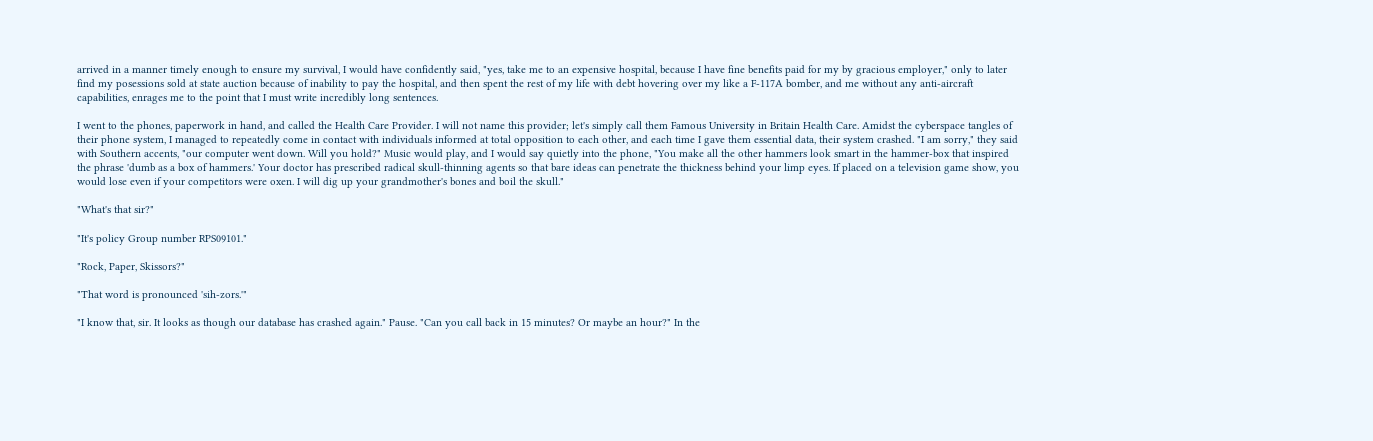arrived in a manner timely enough to ensure my survival, I would have confidently said, "yes, take me to an expensive hospital, because I have fine benefits paid for my by gracious employer," only to later find my posessions sold at state auction because of inability to pay the hospital, and then spent the rest of my life with debt hovering over my like a F-117A bomber, and me without any anti-aircraft capabilities, enrages me to the point that I must write incredibly long sentences.

I went to the phones, paperwork in hand, and called the Health Care Provider. I will not name this provider; let's simply call them Famous University in Britain Health Care. Amidst the cyberspace tangles of their phone system, I managed to repeatedly come in contact with individuals informed at total opposition to each other, and each time I gave them essential data, their system crashed. "I am sorry," they said with Southern accents, "our computer went down. Will you hold?" Music would play, and I would say quietly into the phone, "You make all the other hammers look smart in the hammer-box that inspired the phrase 'dumb as a box of hammers.' Your doctor has prescribed radical skull-thinning agents so that bare ideas can penetrate the thickness behind your limp eyes. If placed on a television game show, you would lose even if your competitors were oxen. I will dig up your grandmother's bones and boil the skull."

"What's that sir?"

"It's policy Group number RPS09101."

"Rock, Paper, Skissors?"

"That word is pronounced 'sih-zors.'"

"I know that, sir. It looks as though our database has crashed again." Pause. "Can you call back in 15 minutes? Or maybe an hour?" In the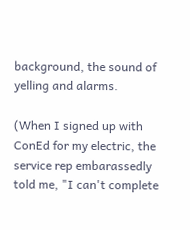background, the sound of yelling and alarms.

(When I signed up with ConEd for my electric, the service rep embarassedly told me, "I can't complete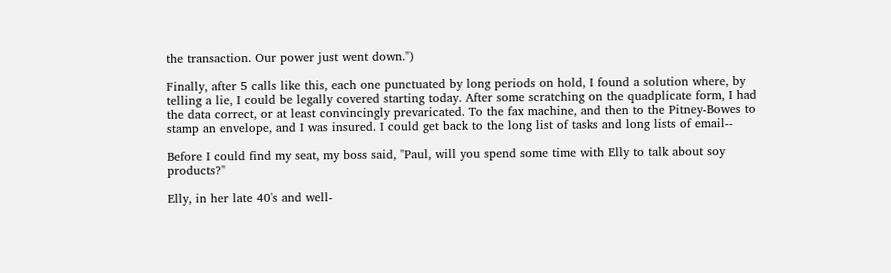the transaction. Our power just went down.")

Finally, after 5 calls like this, each one punctuated by long periods on hold, I found a solution where, by telling a lie, I could be legally covered starting today. After some scratching on the quadplicate form, I had the data correct, or at least convincingly prevaricated. To the fax machine, and then to the Pitney-Bowes to stamp an envelope, and I was insured. I could get back to the long list of tasks and long lists of email--

Before I could find my seat, my boss said, "Paul, will you spend some time with Elly to talk about soy products?"

Elly, in her late 40's and well-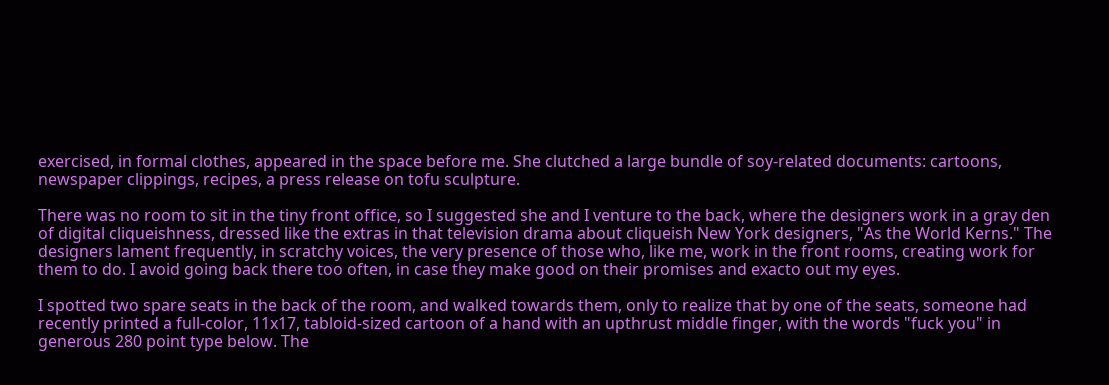exercised, in formal clothes, appeared in the space before me. She clutched a large bundle of soy-related documents: cartoons, newspaper clippings, recipes, a press release on tofu sculpture.

There was no room to sit in the tiny front office, so I suggested she and I venture to the back, where the designers work in a gray den of digital cliqueishness, dressed like the extras in that television drama about cliqueish New York designers, "As the World Kerns." The designers lament frequently, in scratchy voices, the very presence of those who, like me, work in the front rooms, creating work for them to do. I avoid going back there too often, in case they make good on their promises and exacto out my eyes.

I spotted two spare seats in the back of the room, and walked towards them, only to realize that by one of the seats, someone had recently printed a full-color, 11x17, tabloid-sized cartoon of a hand with an upthrust middle finger, with the words "fuck you" in generous 280 point type below. The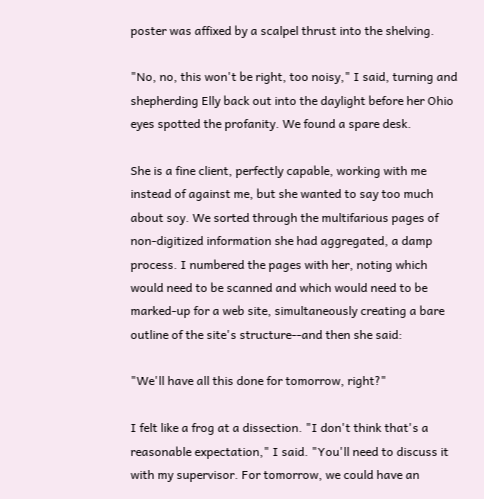poster was affixed by a scalpel thrust into the shelving.

"No, no, this won't be right, too noisy," I said, turning and shepherding Elly back out into the daylight before her Ohio eyes spotted the profanity. We found a spare desk.

She is a fine client, perfectly capable, working with me instead of against me, but she wanted to say too much about soy. We sorted through the multifarious pages of non-digitized information she had aggregated, a damp process. I numbered the pages with her, noting which would need to be scanned and which would need to be marked-up for a web site, simultaneously creating a bare outline of the site's structure--and then she said:

"We'll have all this done for tomorrow, right?"

I felt like a frog at a dissection. "I don't think that's a reasonable expectation," I said. "You'll need to discuss it with my supervisor. For tomorrow, we could have an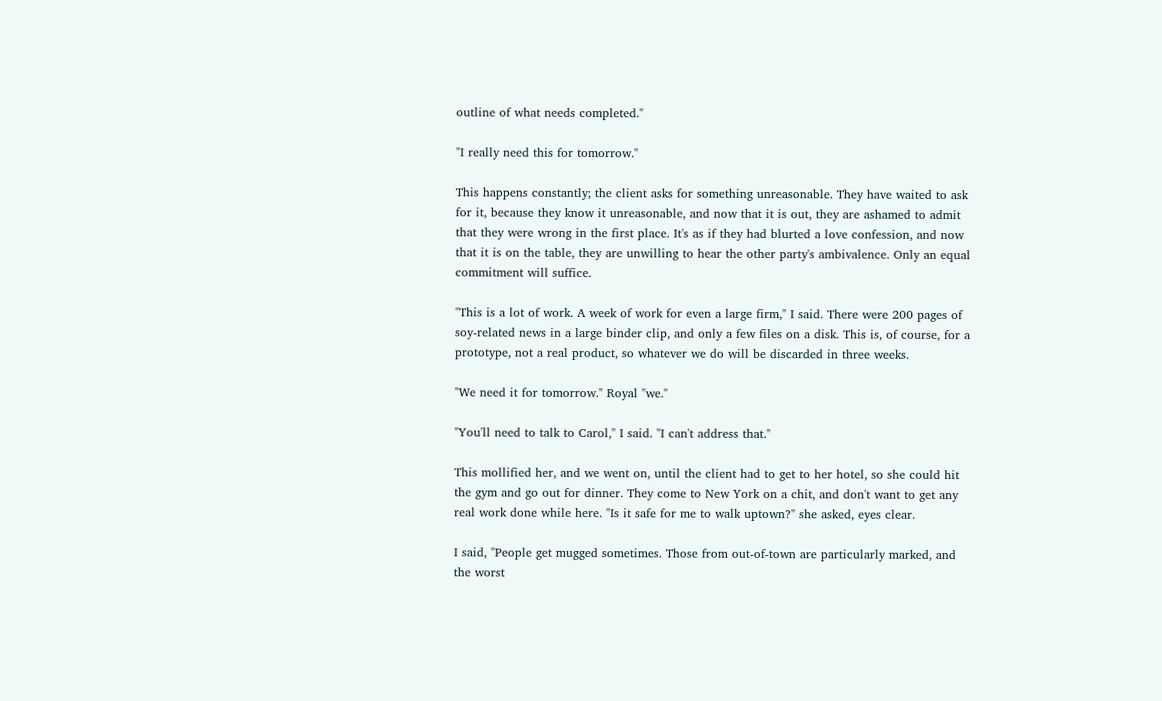outline of what needs completed."

"I really need this for tomorrow."

This happens constantly; the client asks for something unreasonable. They have waited to ask for it, because they know it unreasonable, and now that it is out, they are ashamed to admit that they were wrong in the first place. It's as if they had blurted a love confession, and now that it is on the table, they are unwilling to hear the other party's ambivalence. Only an equal commitment will suffice.

"This is a lot of work. A week of work for even a large firm," I said. There were 200 pages of soy-related news in a large binder clip, and only a few files on a disk. This is, of course, for a prototype, not a real product, so whatever we do will be discarded in three weeks.

"We need it for tomorrow." Royal "we."

"You'll need to talk to Carol," I said. "I can't address that."

This mollified her, and we went on, until the client had to get to her hotel, so she could hit the gym and go out for dinner. They come to New York on a chit, and don't want to get any real work done while here. "Is it safe for me to walk uptown?" she asked, eyes clear.

I said, "People get mugged sometimes. Those from out-of-town are particularly marked, and the worst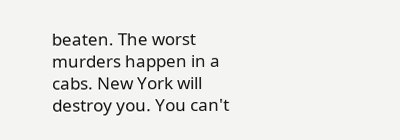beaten. The worst murders happen in a cabs. New York will destroy you. You can't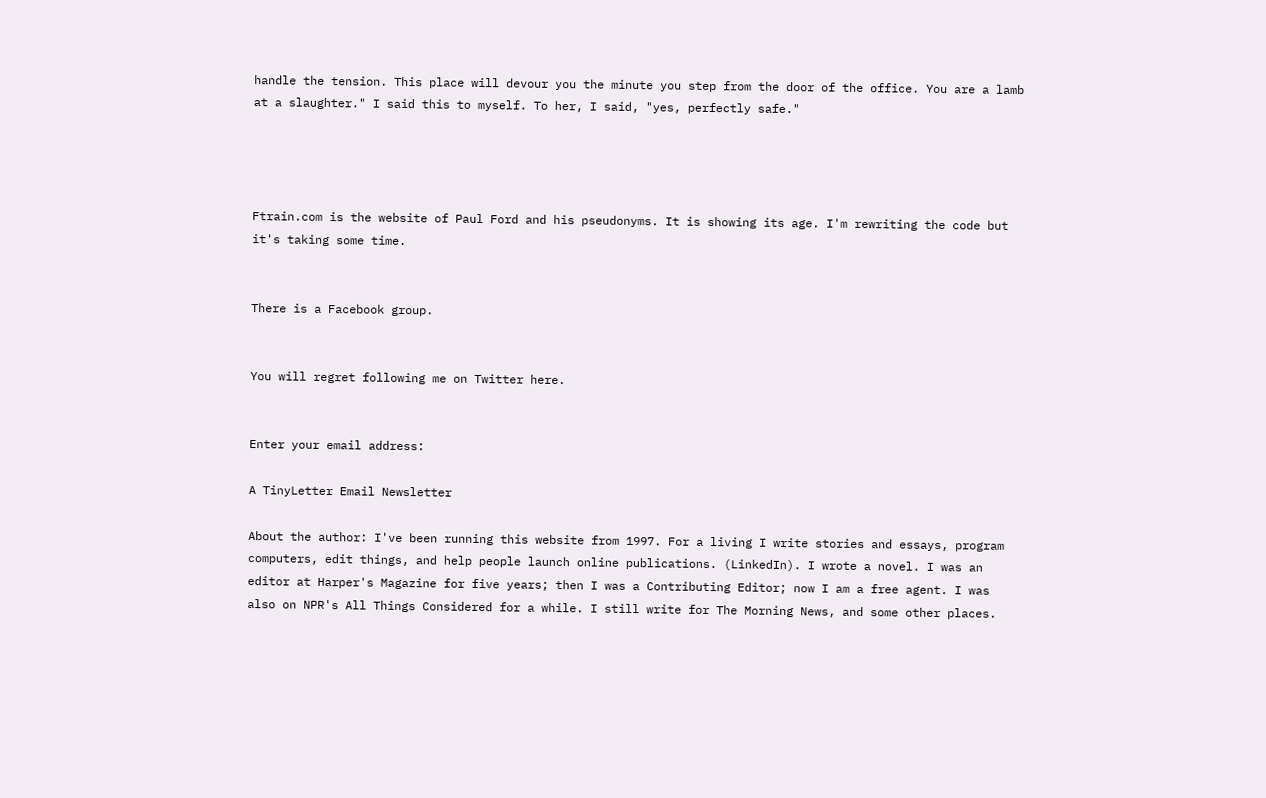handle the tension. This place will devour you the minute you step from the door of the office. You are a lamb at a slaughter." I said this to myself. To her, I said, "yes, perfectly safe."




Ftrain.com is the website of Paul Ford and his pseudonyms. It is showing its age. I'm rewriting the code but it's taking some time.


There is a Facebook group.


You will regret following me on Twitter here.


Enter your email address:

A TinyLetter Email Newsletter

About the author: I've been running this website from 1997. For a living I write stories and essays, program computers, edit things, and help people launch online publications. (LinkedIn). I wrote a novel. I was an editor at Harper's Magazine for five years; then I was a Contributing Editor; now I am a free agent. I was also on NPR's All Things Considered for a while. I still write for The Morning News, and some other places.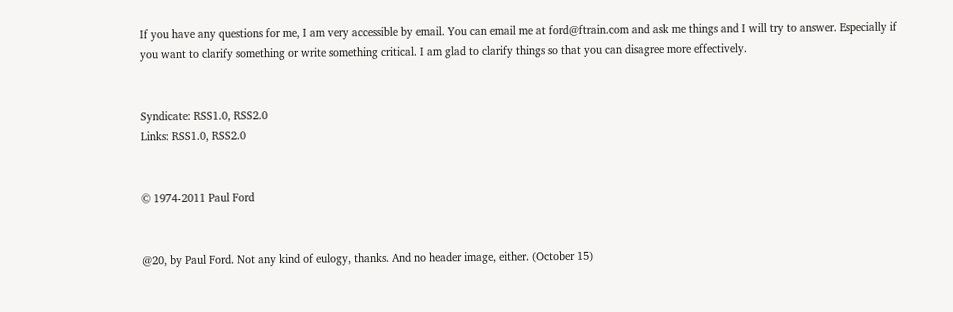If you have any questions for me, I am very accessible by email. You can email me at ford@ftrain.com and ask me things and I will try to answer. Especially if you want to clarify something or write something critical. I am glad to clarify things so that you can disagree more effectively.


Syndicate: RSS1.0, RSS2.0
Links: RSS1.0, RSS2.0


© 1974-2011 Paul Ford


@20, by Paul Ford. Not any kind of eulogy, thanks. And no header image, either. (October 15)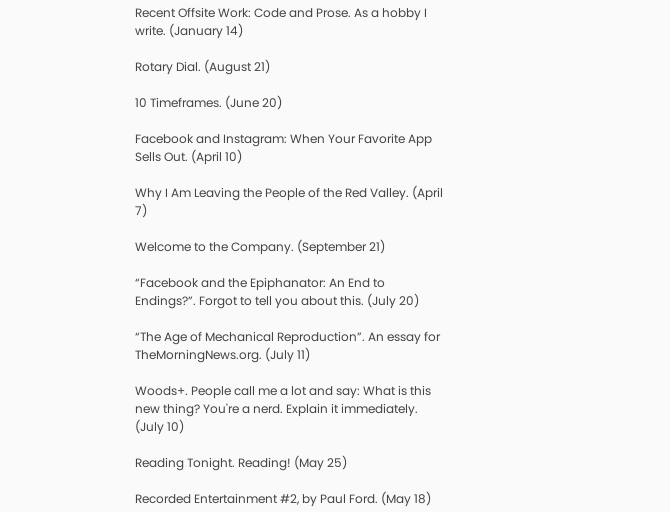Recent Offsite Work: Code and Prose. As a hobby I write. (January 14)

Rotary Dial. (August 21)

10 Timeframes. (June 20)

Facebook and Instagram: When Your Favorite App Sells Out. (April 10)

Why I Am Leaving the People of the Red Valley. (April 7)

Welcome to the Company. (September 21)

“Facebook and the Epiphanator: An End to Endings?”. Forgot to tell you about this. (July 20)

“The Age of Mechanical Reproduction”. An essay for TheMorningNews.org. (July 11)

Woods+. People call me a lot and say: What is this new thing? You're a nerd. Explain it immediately. (July 10)

Reading Tonight. Reading! (May 25)

Recorded Entertainment #2, by Paul Ford. (May 18)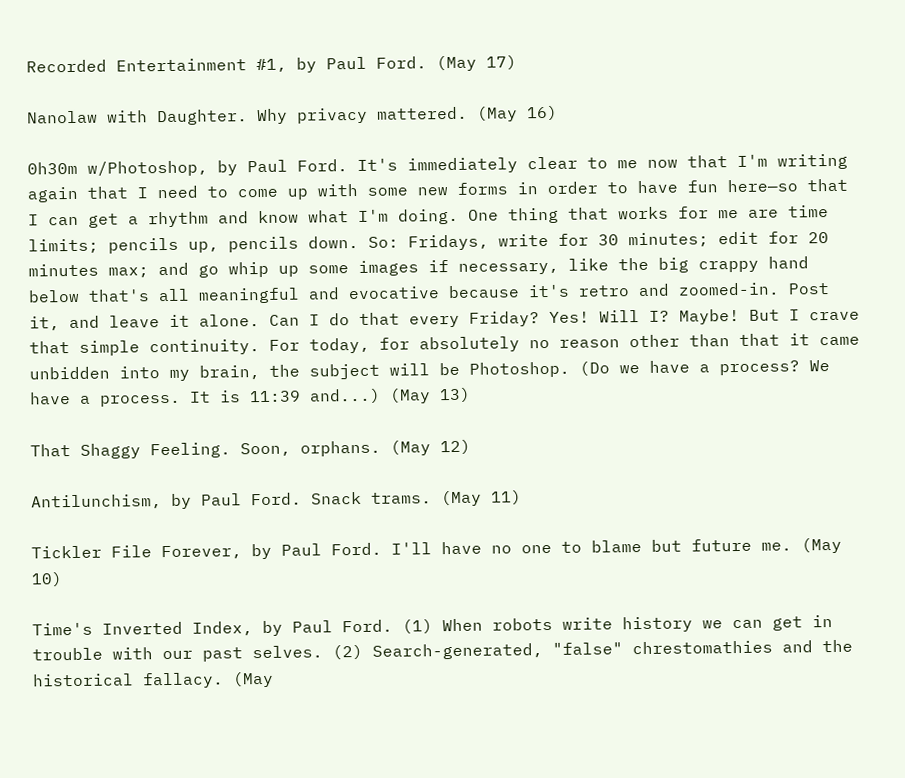Recorded Entertainment #1, by Paul Ford. (May 17)

Nanolaw with Daughter. Why privacy mattered. (May 16)

0h30m w/Photoshop, by Paul Ford. It's immediately clear to me now that I'm writing again that I need to come up with some new forms in order to have fun here—so that I can get a rhythm and know what I'm doing. One thing that works for me are time limits; pencils up, pencils down. So: Fridays, write for 30 minutes; edit for 20 minutes max; and go whip up some images if necessary, like the big crappy hand below that's all meaningful and evocative because it's retro and zoomed-in. Post it, and leave it alone. Can I do that every Friday? Yes! Will I? Maybe! But I crave that simple continuity. For today, for absolutely no reason other than that it came unbidden into my brain, the subject will be Photoshop. (Do we have a process? We have a process. It is 11:39 and...) (May 13)

That Shaggy Feeling. Soon, orphans. (May 12)

Antilunchism, by Paul Ford. Snack trams. (May 11)

Tickler File Forever, by Paul Ford. I'll have no one to blame but future me. (May 10)

Time's Inverted Index, by Paul Ford. (1) When robots write history we can get in trouble with our past selves. (2) Search-generated, "false" chrestomathies and the historical fallacy. (May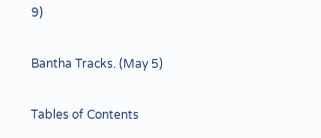9)

Bantha Tracks. (May 5)

Tables of Contents